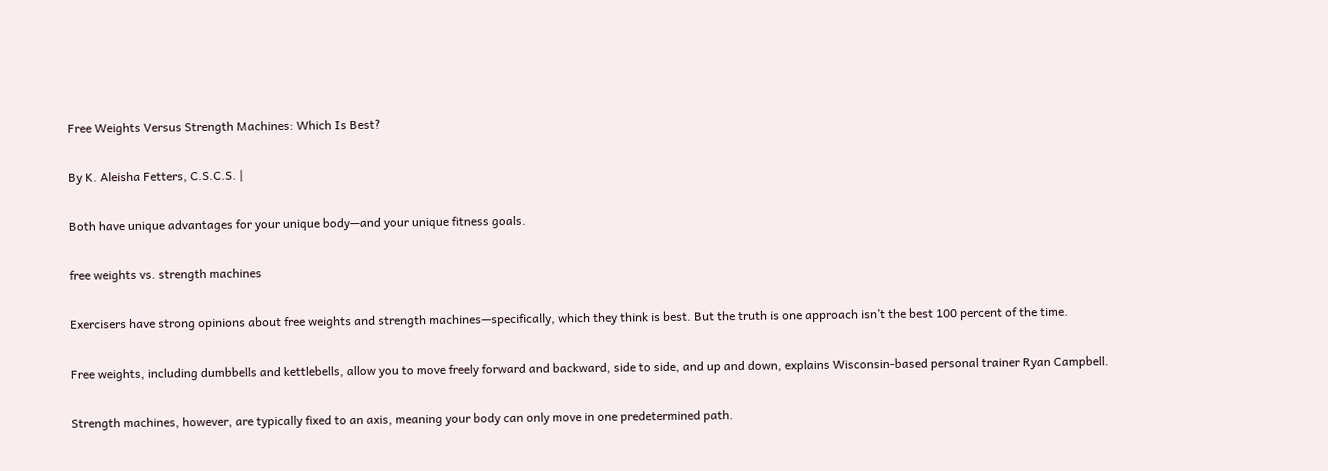Free Weights Versus Strength Machines: Which Is Best?

By K. Aleisha Fetters, C.S.C.S. |

Both have unique advantages for your unique body—and your unique fitness goals.

free weights vs. strength machines

Exercisers have strong opinions about free weights and strength machines—specifically, which they think is best. But the truth is one approach isn’t the best 100 percent of the time.

Free weights, including dumbbells and kettlebells, allow you to move freely forward and backward, side to side, and up and down, explains Wisconsin-based personal trainer Ryan Campbell.

Strength machines, however, are typically fixed to an axis, meaning your body can only move in one predetermined path.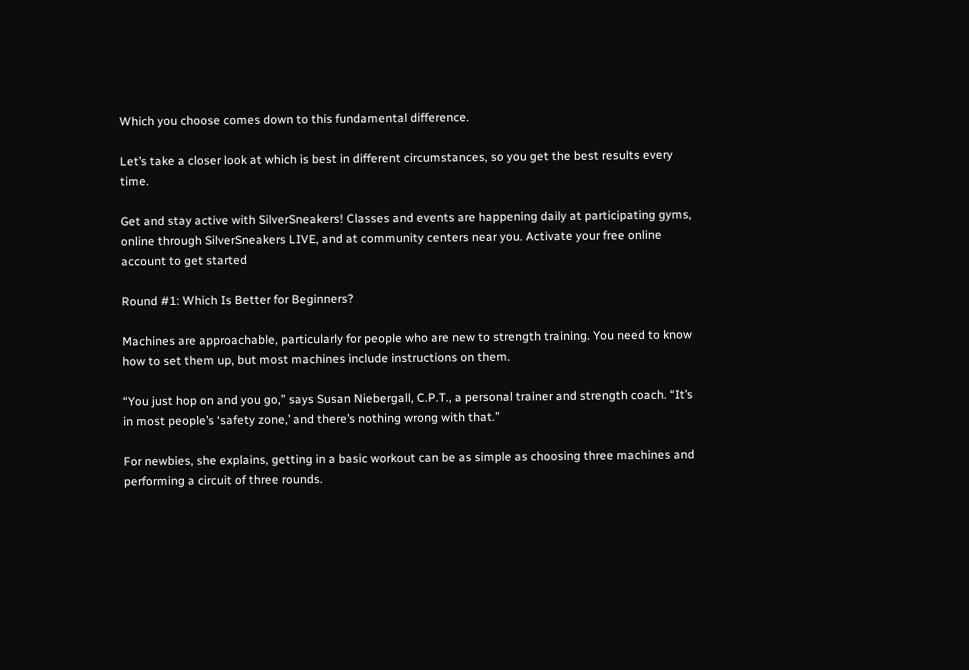Which you choose comes down to this fundamental difference.

Let’s take a closer look at which is best in different circumstances, so you get the best results every time.

Get and stay active with SilverSneakers! Classes and events are happening daily at participating gyms, online through SilverSneakers LIVE, and at community centers near you. Activate your free online account to get started

Round #1: Which Is Better for Beginners?

Machines are approachable, particularly for people who are new to strength training. You need to know how to set them up, but most machines include instructions on them.

“You just hop on and you go,” says Susan Niebergall, C.P.T., a personal trainer and strength coach. “It’s in most people’s ‘safety zone,’ and there’s nothing wrong with that.”

For newbies, she explains, getting in a basic workout can be as simple as choosing three machines and performing a circuit of three rounds.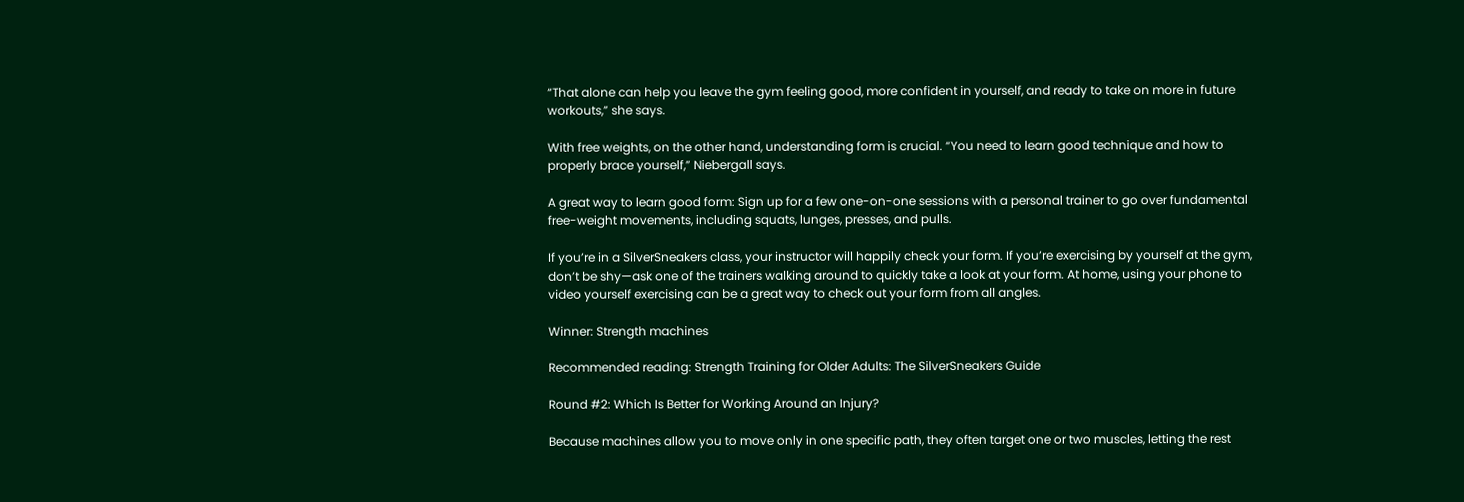“That alone can help you leave the gym feeling good, more confident in yourself, and ready to take on more in future workouts,” she says.

With free weights, on the other hand, understanding form is crucial. “You need to learn good technique and how to properly brace yourself,” Niebergall says.

A great way to learn good form: Sign up for a few one-on-one sessions with a personal trainer to go over fundamental free-weight movements, including squats, lunges, presses, and pulls.

If you’re in a SilverSneakers class, your instructor will happily check your form. If you’re exercising by yourself at the gym, don’t be shy—ask one of the trainers walking around to quickly take a look at your form. At home, using your phone to video yourself exercising can be a great way to check out your form from all angles.

Winner: Strength machines

Recommended reading: Strength Training for Older Adults: The SilverSneakers Guide

Round #2: Which Is Better for Working Around an Injury?

Because machines allow you to move only in one specific path, they often target one or two muscles, letting the rest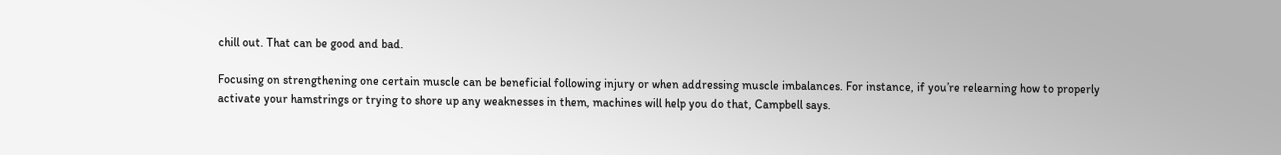chill out. That can be good and bad.

Focusing on strengthening one certain muscle can be beneficial following injury or when addressing muscle imbalances. For instance, if you’re relearning how to properly activate your hamstrings or trying to shore up any weaknesses in them, machines will help you do that, Campbell says.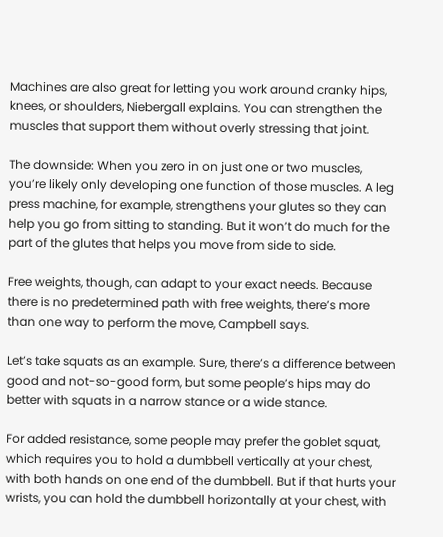Machines are also great for letting you work around cranky hips, knees, or shoulders, Niebergall explains. You can strengthen the muscles that support them without overly stressing that joint.

The downside: When you zero in on just one or two muscles, you’re likely only developing one function of those muscles. A leg press machine, for example, strengthens your glutes so they can help you go from sitting to standing. But it won’t do much for the part of the glutes that helps you move from side to side.

Free weights, though, can adapt to your exact needs. Because there is no predetermined path with free weights, there’s more than one way to perform the move, Campbell says.

Let’s take squats as an example. Sure, there’s a difference between good and not-so-good form, but some people’s hips may do better with squats in a narrow stance or a wide stance.

For added resistance, some people may prefer the goblet squat, which requires you to hold a dumbbell vertically at your chest, with both hands on one end of the dumbbell. But if that hurts your wrists, you can hold the dumbbell horizontally at your chest, with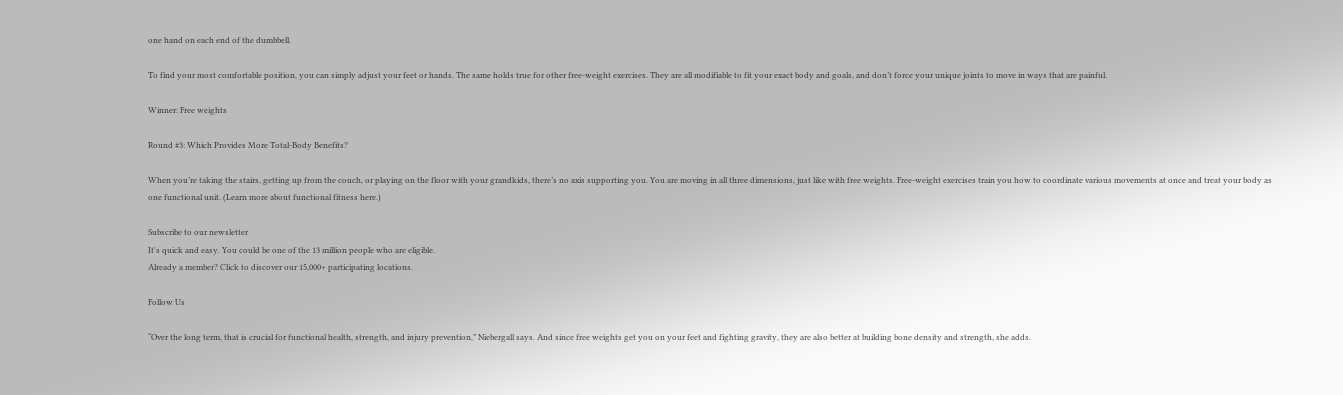one hand on each end of the dumbbell.

To find your most comfortable position, you can simply adjust your feet or hands. The same holds true for other free-weight exercises. They are all modifiable to fit your exact body and goals, and don’t force your unique joints to move in ways that are painful.

Winner: Free weights

Round #3: Which Provides More Total-Body Benefits?

When you’re taking the stairs, getting up from the couch, or playing on the floor with your grandkids, there’s no axis supporting you. You are moving in all three dimensions, just like with free weights. Free-weight exercises train you how to coordinate various movements at once and treat your body as one functional unit. (Learn more about functional fitness here.)

Subscribe to our newsletter
It's quick and easy. You could be one of the 13 million people who are eligible.
Already a member? Click to discover our 15,000+ participating locations.

Follow Us

“Over the long term, that is crucial for functional health, strength, and injury prevention,” Niebergall says. And since free weights get you on your feet and fighting gravity, they are also better at building bone density and strength, she adds.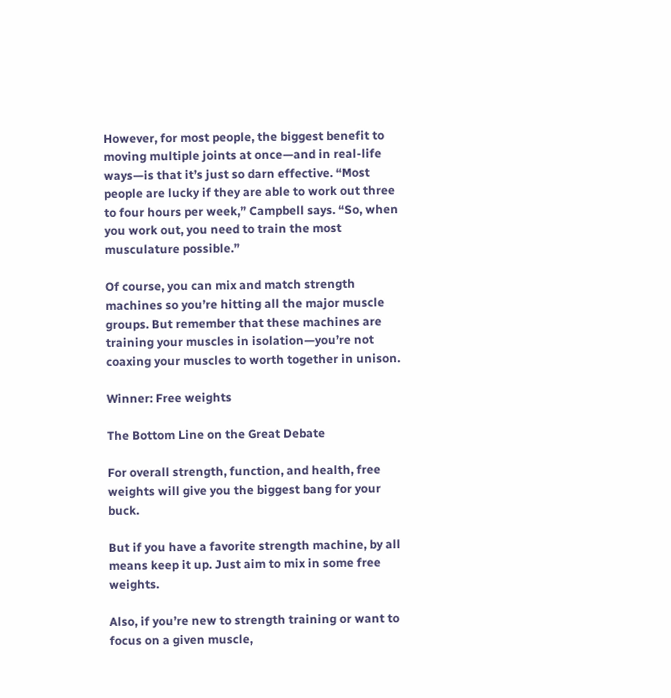However, for most people, the biggest benefit to moving multiple joints at once—and in real-life ways—is that it’s just so darn effective. “Most people are lucky if they are able to work out three to four hours per week,” Campbell says. “So, when you work out, you need to train the most musculature possible.”

Of course, you can mix and match strength machines so you’re hitting all the major muscle groups. But remember that these machines are training your muscles in isolation—you’re not coaxing your muscles to worth together in unison.

Winner: Free weights

The Bottom Line on the Great Debate

For overall strength, function, and health, free weights will give you the biggest bang for your buck.

But if you have a favorite strength machine, by all means keep it up. Just aim to mix in some free weights.

Also, if you’re new to strength training or want to focus on a given muscle,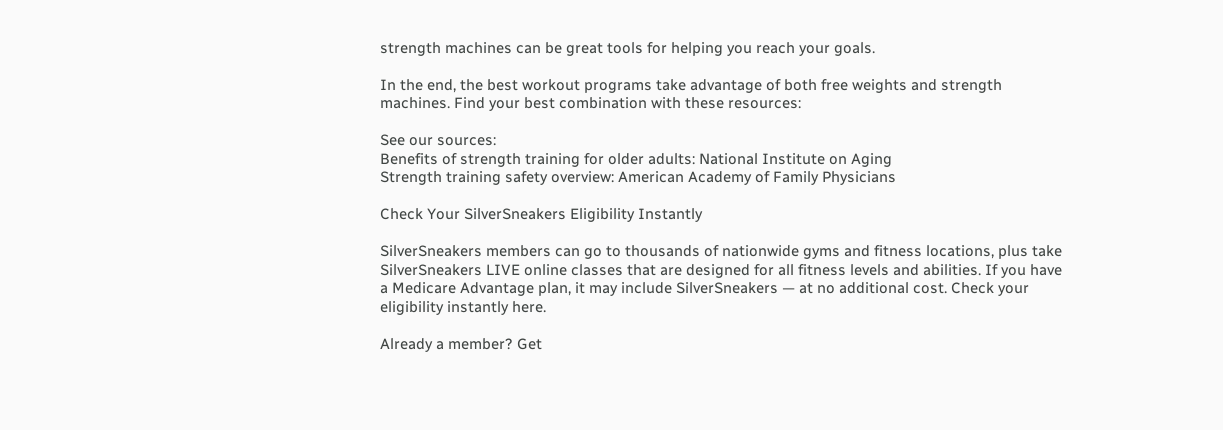strength machines can be great tools for helping you reach your goals.

In the end, the best workout programs take advantage of both free weights and strength machines. Find your best combination with these resources:

See our sources:
Benefits of strength training for older adults: National Institute on Aging
Strength training safety overview: American Academy of Family Physicians

Check Your SilverSneakers Eligibility Instantly

SilverSneakers members can go to thousands of nationwide gyms and fitness locations, plus take SilverSneakers LIVE online classes that are designed for all fitness levels and abilities. If you have a Medicare Advantage plan, it may include SilverSneakers — at no additional cost. Check your eligibility instantly here.

Already a member? Get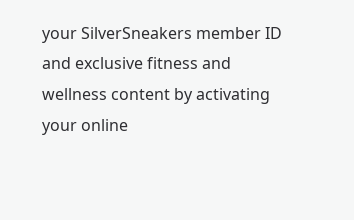your SilverSneakers member ID and exclusive fitness and wellness content by activating your online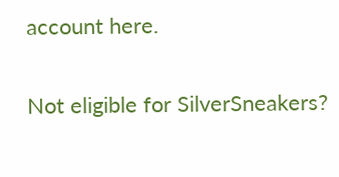account here.

Not eligible for SilverSneakers?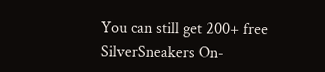You can still get 200+ free SilverSneakers On-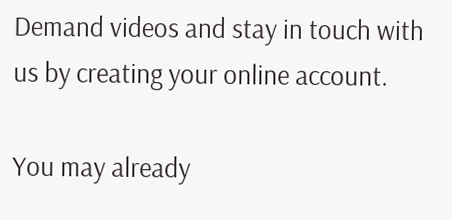Demand videos and stay in touch with us by creating your online account.

You may already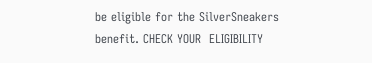be eligible for the SilverSneakers benefit. CHECK YOUR  ELIGIBILITY